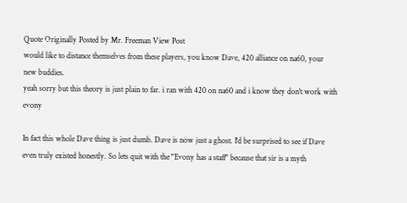Quote Originally Posted by Mr. Freeman View Post
would like to distance themselves from these players, you know Dave, 420 alliance on na60, your new buddies.
yeah sorry but this theory is just plain to far. i ran with 420 on na60 and i know they don't work with evony

In fact this whole Dave thing is just dumb. Dave is now just a ghost. I'd be surprised to see if Dave even truly existed honestly. So lets quit with the "Evony has a staff" because that sir is a myth